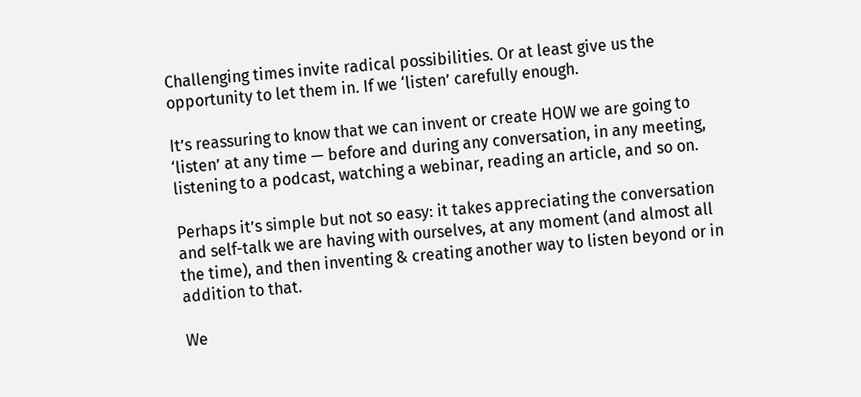Challenging times invite radical possibilities. Or at least give us the opportunity to let them in. If we ‘listen’ carefully enough.

It’s reassuring to know that we can invent or create HOW we are going to ‘listen’ at any time — before and during any conversation, in any meeting, listening to a podcast, watching a webinar, reading an article, and so on.

Perhaps it’s simple but not so easy: it takes appreciating the conversation and self-talk we are having with ourselves, at any moment (and almost all the time), and then inventing & creating another way to listen beyond or in addition to that.

We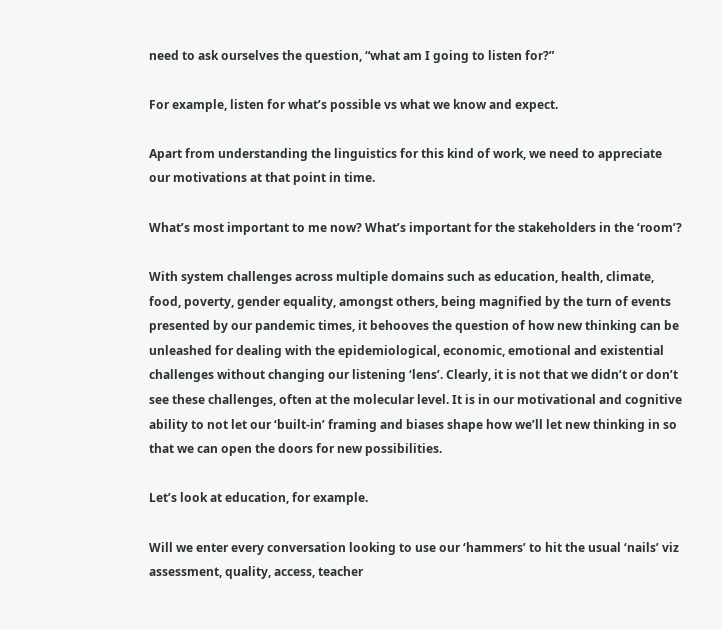need to ask ourselves the question, “what am I going to listen for?”

For example, listen for what’s possible vs what we know and expect.

Apart from understanding the linguistics for this kind of work, we need to appreciate our motivations at that point in time.

What’s most important to me now? What’s important for the stakeholders in the ‘room’?

With system challenges across multiple domains such as education, health, climate, food, poverty, gender equality, amongst others, being magnified by the turn of events presented by our pandemic times, it behooves the question of how new thinking can be unleashed for dealing with the epidemiological, economic, emotional and existential challenges without changing our listening ‘lens’. Clearly, it is not that we didn’t or don’t see these challenges, often at the molecular level. It is in our motivational and cognitive ability to not let our ‘built-in’ framing and biases shape how we’ll let new thinking in so that we can open the doors for new possibilities.

Let’s look at education, for example.

Will we enter every conversation looking to use our ‘hammers’ to hit the usual ‘nails’ viz assessment, quality, access, teacher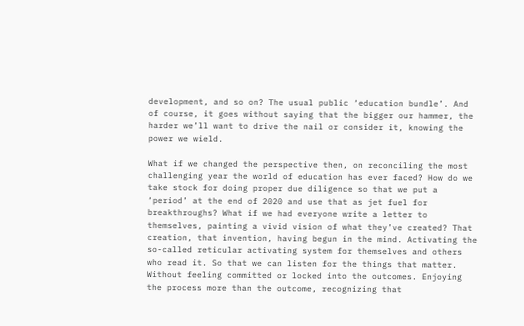development, and so on? The usual public ‘education bundle’. And of course, it goes without saying that the bigger our hammer, the harder we’ll want to drive the nail or consider it, knowing the power we wield.

What if we changed the perspective then, on reconciling the most challenging year the world of education has ever faced? How do we take stock for doing proper due diligence so that we put a ‘period’ at the end of 2020 and use that as jet fuel for breakthroughs? What if we had everyone write a letter to themselves, painting a vivid vision of what they’ve created? That creation, that invention, having begun in the mind. Activating the so-called reticular activating system for themselves and others who read it. So that we can listen for the things that matter. Without feeling committed or locked into the outcomes. Enjoying the process more than the outcome, recognizing that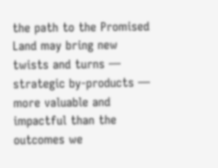the path to the Promised Land may bring new twists and turns — strategic by-products — more valuable and impactful than the outcomes we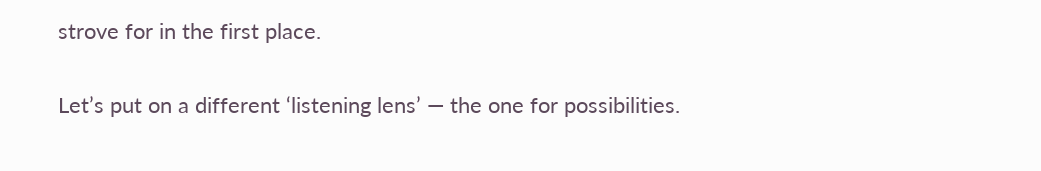strove for in the first place.

Let’s put on a different ‘listening lens’ — the one for possibilities.